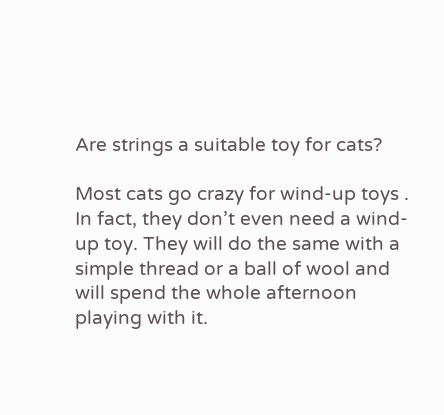Are strings a suitable toy for cats?

Most cats go crazy for wind-up toys . In fact, they don’t even need a wind-up toy. They will do the same with a simple thread or a ball of wool and will spend the whole afternoon playing with it.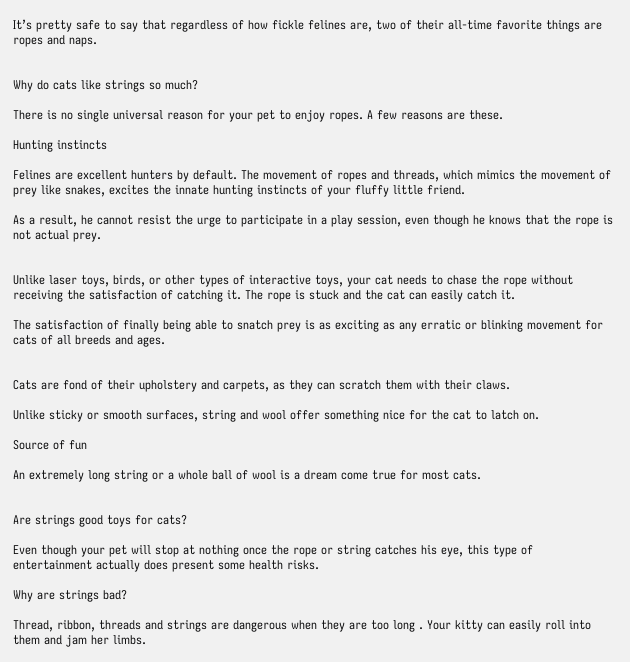It’s pretty safe to say that regardless of how fickle felines are, two of their all-time favorite things are ropes and naps.


Why do cats like strings so much?

There is no single universal reason for your pet to enjoy ropes. A few reasons are these.

Hunting instincts

Felines are excellent hunters by default. The movement of ropes and threads, which mimics the movement of prey like snakes, excites the innate hunting instincts of your fluffy little friend.

As a result, he cannot resist the urge to participate in a play session, even though he knows that the rope is not actual prey.


Unlike laser toys, birds, or other types of interactive toys, your cat needs to chase the rope without receiving the satisfaction of catching it. The rope is stuck and the cat can easily catch it.

The satisfaction of finally being able to snatch prey is as exciting as any erratic or blinking movement for cats of all breeds and ages.


Cats are fond of their upholstery and carpets, as they can scratch them with their claws.

Unlike sticky or smooth surfaces, string and wool offer something nice for the cat to latch on.

Source of fun

An extremely long string or a whole ball of wool is a dream come true for most cats.


Are strings good toys for cats?

Even though your pet will stop at nothing once the rope or string catches his eye, this type of entertainment actually does present some health risks.

Why are strings bad?

Thread, ribbon, threads and strings are dangerous when they are too long . Your kitty can easily roll into them and jam her limbs.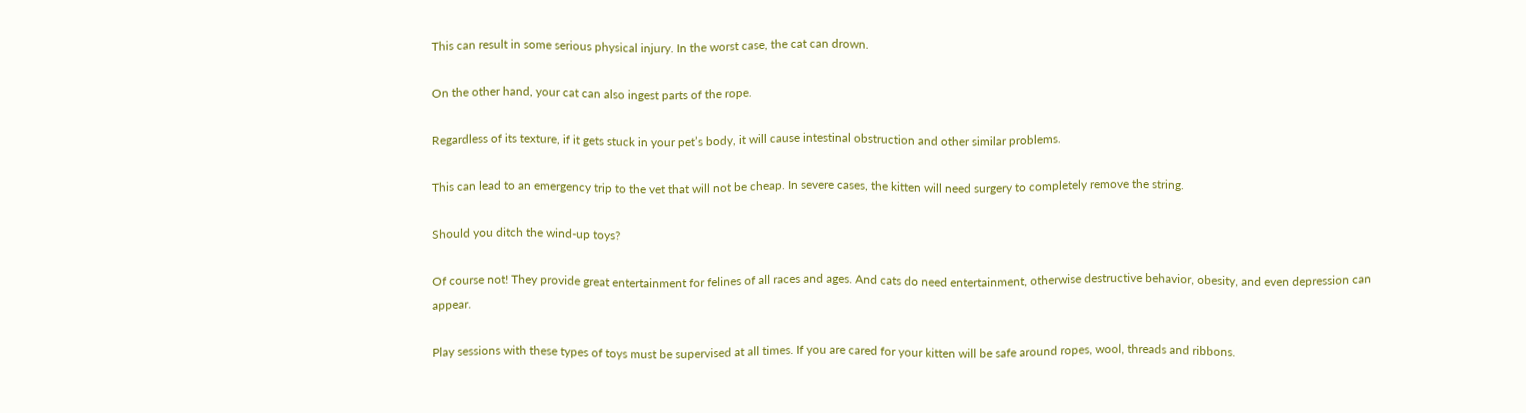This can result in some serious physical injury. In the worst case, the cat can drown.

On the other hand, your cat can also ingest parts of the rope.

Regardless of its texture, if it gets stuck in your pet’s body, it will cause intestinal obstruction and other similar problems.

This can lead to an emergency trip to the vet that will not be cheap. In severe cases, the kitten will need surgery to completely remove the string.

Should you ditch the wind-up toys?

Of course not! They provide great entertainment for felines of all races and ages. And cats do need entertainment, otherwise destructive behavior, obesity, and even depression can appear.

Play sessions with these types of toys must be supervised at all times. If you are cared for your kitten will be safe around ropes, wool, threads and ribbons.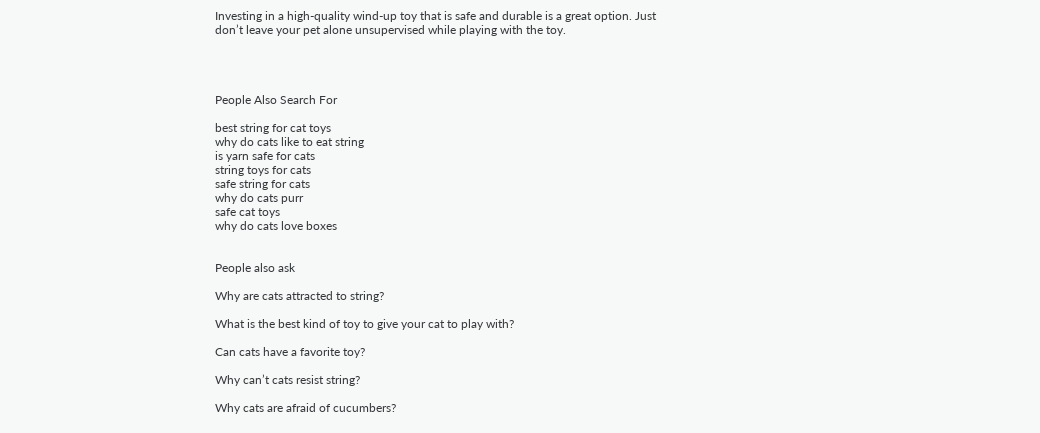Investing in a high-quality wind-up toy that is safe and durable is a great option. Just don’t leave your pet alone unsupervised while playing with the toy.




People Also Search For

best string for cat toys
why do cats like to eat string
is yarn safe for cats
string toys for cats
safe string for cats
why do cats purr
safe cat toys
why do cats love boxes


People also ask

Why are cats attracted to string?

What is the best kind of toy to give your cat to play with?

Can cats have a favorite toy?

Why can’t cats resist string?

Why cats are afraid of cucumbers?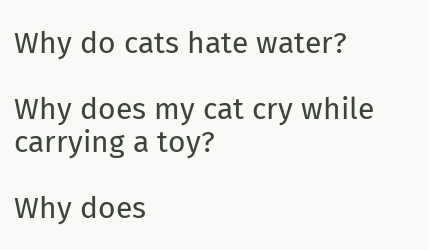Why do cats hate water?

Why does my cat cry while carrying a toy?

Why does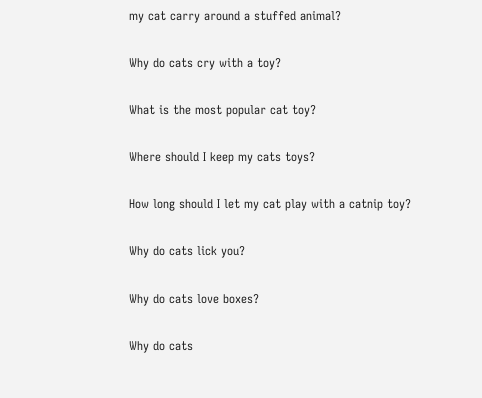my cat carry around a stuffed animal?

Why do cats cry with a toy?

What is the most popular cat toy?

Where should I keep my cats toys?

How long should I let my cat play with a catnip toy?

Why do cats lick you?

Why do cats love boxes?

Why do cats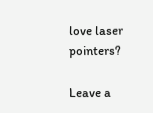love laser pointers?

Leave a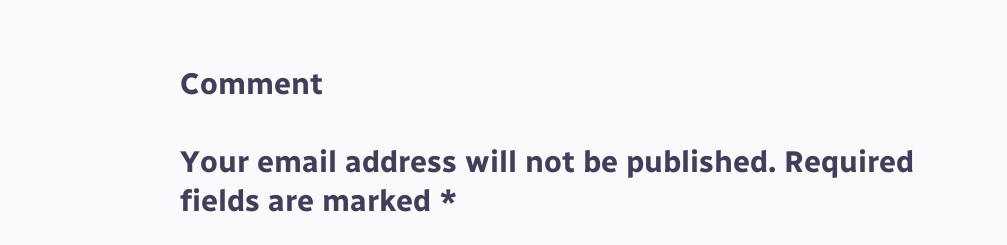Comment

Your email address will not be published. Required fields are marked *